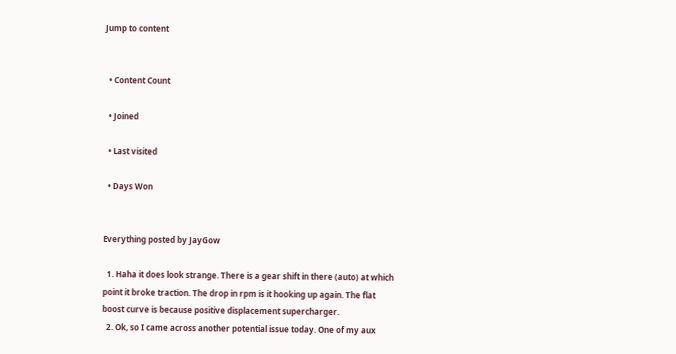Jump to content


  • Content Count

  • Joined

  • Last visited

  • Days Won


Everything posted by JayGow

  1. Haha it does look strange. There is a gear shift in there (auto) at which point it broke traction. The drop in rpm is it hooking up again. The flat boost curve is because positive displacement supercharger.
  2. Ok, so I came across another potential issue today. One of my aux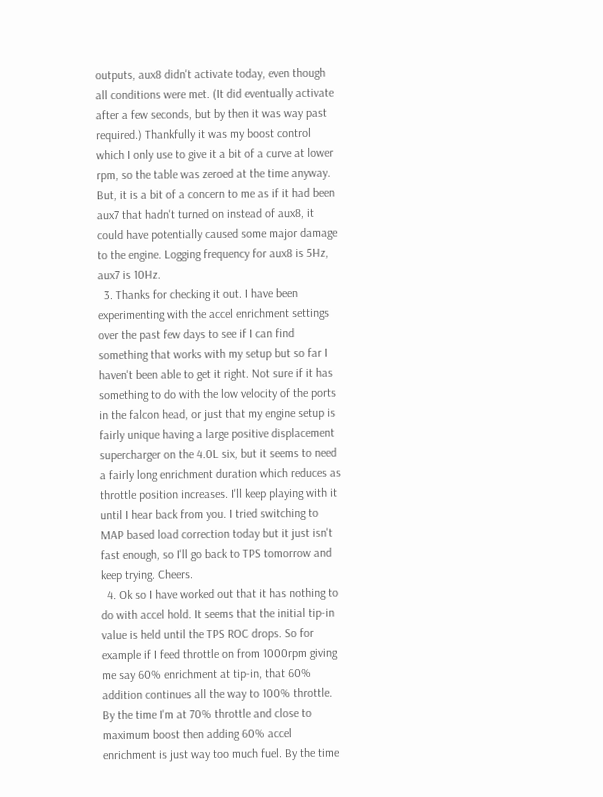outputs, aux8 didn't activate today, even though all conditions were met. (It did eventually activate after a few seconds, but by then it was way past required.) Thankfully it was my boost control which I only use to give it a bit of a curve at lower rpm, so the table was zeroed at the time anyway. But, it is a bit of a concern to me as if it had been aux7 that hadn't turned on instead of aux8, it could have potentially caused some major damage to the engine. Logging frequency for aux8 is 5Hz, aux7 is 10Hz.
  3. Thanks for checking it out. I have been experimenting with the accel enrichment settings over the past few days to see if I can find something that works with my setup but so far I haven't been able to get it right. Not sure if it has something to do with the low velocity of the ports in the falcon head, or just that my engine setup is fairly unique having a large positive displacement supercharger on the 4.0L six, but it seems to need a fairly long enrichment duration which reduces as throttle position increases. I'll keep playing with it until I hear back from you. I tried switching to MAP based load correction today but it just isn't fast enough, so I'll go back to TPS tomorrow and keep trying. Cheers.
  4. Ok so I have worked out that it has nothing to do with accel hold. It seems that the initial tip-in value is held until the TPS ROC drops. So for example if I feed throttle on from 1000rpm giving me say 60% enrichment at tip-in, that 60% addition continues all the way to 100% throttle. By the time I'm at 70% throttle and close to maximum boost then adding 60% accel enrichment is just way too much fuel. By the time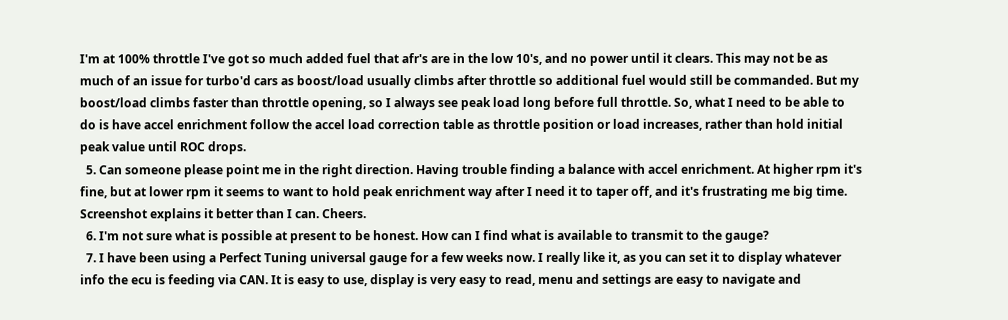I'm at 100% throttle I've got so much added fuel that afr's are in the low 10's, and no power until it clears. This may not be as much of an issue for turbo'd cars as boost/load usually climbs after throttle so additional fuel would still be commanded. But my boost/load climbs faster than throttle opening, so I always see peak load long before full throttle. So, what I need to be able to do is have accel enrichment follow the accel load correction table as throttle position or load increases, rather than hold initial peak value until ROC drops.
  5. Can someone please point me in the right direction. Having trouble finding a balance with accel enrichment. At higher rpm it's fine, but at lower rpm it seems to want to hold peak enrichment way after I need it to taper off, and it's frustrating me big time. Screenshot explains it better than I can. Cheers.
  6. I'm not sure what is possible at present to be honest. How can I find what is available to transmit to the gauge?
  7. I have been using a Perfect Tuning universal gauge for a few weeks now. I really like it, as you can set it to display whatever info the ecu is feeding via CAN. It is easy to use, display is very easy to read, menu and settings are easy to navigate and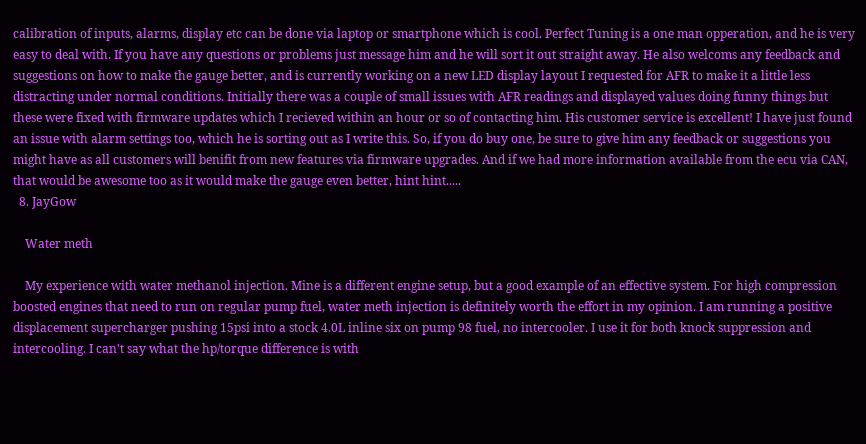calibration of inputs, alarms, display etc can be done via laptop or smartphone which is cool. Perfect Tuning is a one man opperation, and he is very easy to deal with. If you have any questions or problems just message him and he will sort it out straight away. He also welcoms any feedback and suggestions on how to make the gauge better, and is currently working on a new LED display layout I requested for AFR to make it a little less distracting under normal conditions. Initially there was a couple of small issues with AFR readings and displayed values doing funny things but these were fixed with firmware updates which I recieved within an hour or so of contacting him. His customer service is excellent! I have just found an issue with alarm settings too, which he is sorting out as I write this. So, if you do buy one, be sure to give him any feedback or suggestions you might have as all customers will benifit from new features via firmware upgrades. And if we had more information available from the ecu via CAN, that would be awesome too as it would make the gauge even better, hint hint.....
  8. JayGow

    Water meth

    My experience with water methanol injection. Mine is a different engine setup, but a good example of an effective system. For high compression boosted engines that need to run on regular pump fuel, water meth injection is definitely worth the effort in my opinion. I am running a positive displacement supercharger pushing 15psi into a stock 4.0L inline six on pump 98 fuel, no intercooler. I use it for both knock suppression and intercooling. I can't say what the hp/torque difference is with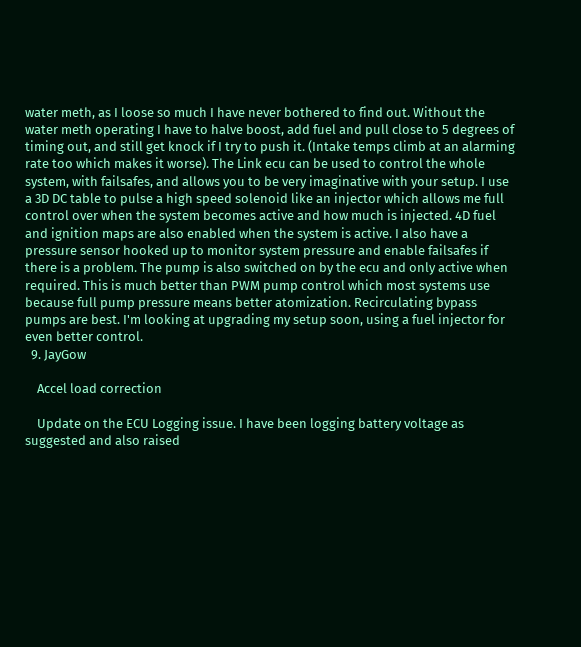water meth, as I loose so much I have never bothered to find out. Without the water meth operating I have to halve boost, add fuel and pull close to 5 degrees of timing out, and still get knock if I try to push it. (Intake temps climb at an alarming rate too which makes it worse). The Link ecu can be used to control the whole system, with failsafes, and allows you to be very imaginative with your setup. I use a 3D DC table to pulse a high speed solenoid like an injector which allows me full control over when the system becomes active and how much is injected. 4D fuel and ignition maps are also enabled when the system is active. I also have a pressure sensor hooked up to monitor system pressure and enable failsafes if there is a problem. The pump is also switched on by the ecu and only active when required. This is much better than PWM pump control which most systems use because full pump pressure means better atomization. Recirculating bypass pumps are best. I'm looking at upgrading my setup soon, using a fuel injector for even better control.
  9. JayGow

    Accel load correction

    Update on the ECU Logging issue. I have been logging battery voltage as suggested and also raised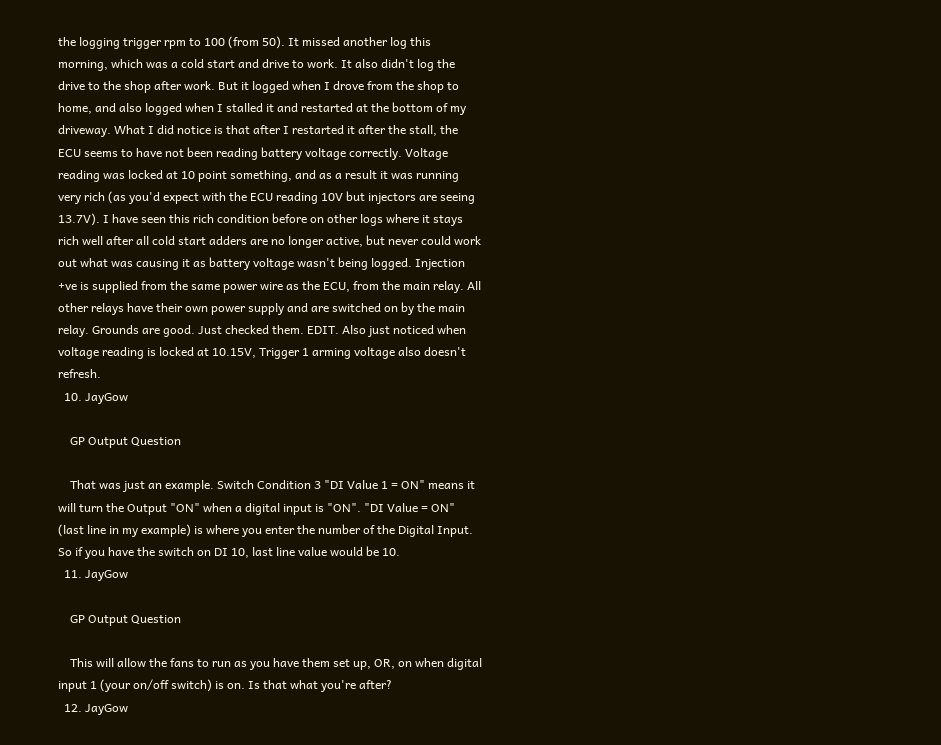the logging trigger rpm to 100 (from 50). It missed another log this morning, which was a cold start and drive to work. It also didn't log the drive to the shop after work. But it logged when I drove from the shop to home, and also logged when I stalled it and restarted at the bottom of my driveway. What I did notice is that after I restarted it after the stall, the ECU seems to have not been reading battery voltage correctly. Voltage reading was locked at 10 point something, and as a result it was running very rich (as you'd expect with the ECU reading 10V but injectors are seeing 13.7V). I have seen this rich condition before on other logs where it stays rich well after all cold start adders are no longer active, but never could work out what was causing it as battery voltage wasn't being logged. Injection +ve is supplied from the same power wire as the ECU, from the main relay. All other relays have their own power supply and are switched on by the main relay. Grounds are good. Just checked them. EDIT. Also just noticed when voltage reading is locked at 10.15V, Trigger 1 arming voltage also doesn't refresh.
  10. JayGow

    GP Output Question

    That was just an example. Switch Condition 3 "DI Value 1 = ON" means it will turn the Output "ON" when a digital input is "ON". "DI Value = ON" (last line in my example) is where you enter the number of the Digital Input. So if you have the switch on DI 10, last line value would be 10.
  11. JayGow

    GP Output Question

    This will allow the fans to run as you have them set up, OR, on when digital input 1 (your on/off switch) is on. Is that what you're after?
  12. JayGow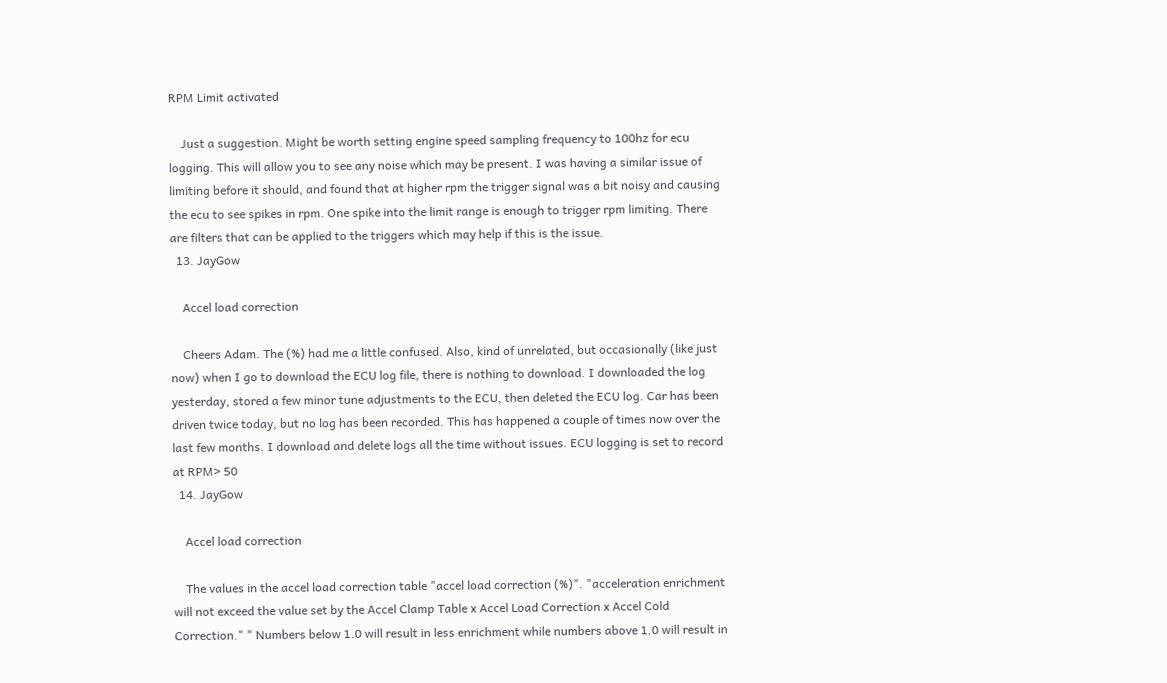RPM Limit activated

    Just a suggestion. Might be worth setting engine speed sampling frequency to 100hz for ecu logging. This will allow you to see any noise which may be present. I was having a similar issue of limiting before it should, and found that at higher rpm the trigger signal was a bit noisy and causing the ecu to see spikes in rpm. One spike into the limit range is enough to trigger rpm limiting. There are filters that can be applied to the triggers which may help if this is the issue.
  13. JayGow

    Accel load correction

    Cheers Adam. The (%) had me a little confused. Also, kind of unrelated, but occasionally (like just now) when I go to download the ECU log file, there is nothing to download. I downloaded the log yesterday, stored a few minor tune adjustments to the ECU, then deleted the ECU log. Car has been driven twice today, but no log has been recorded. This has happened a couple of times now over the last few months. I download and delete logs all the time without issues. ECU logging is set to record at RPM> 50
  14. JayGow

    Accel load correction

    The values in the accel load correction table "accel load correction (%)". "acceleration enrichment will not exceed the value set by the Accel Clamp Table x Accel Load Correction x Accel Cold Correction." " Numbers below 1.0 will result in less enrichment while numbers above 1.0 will result in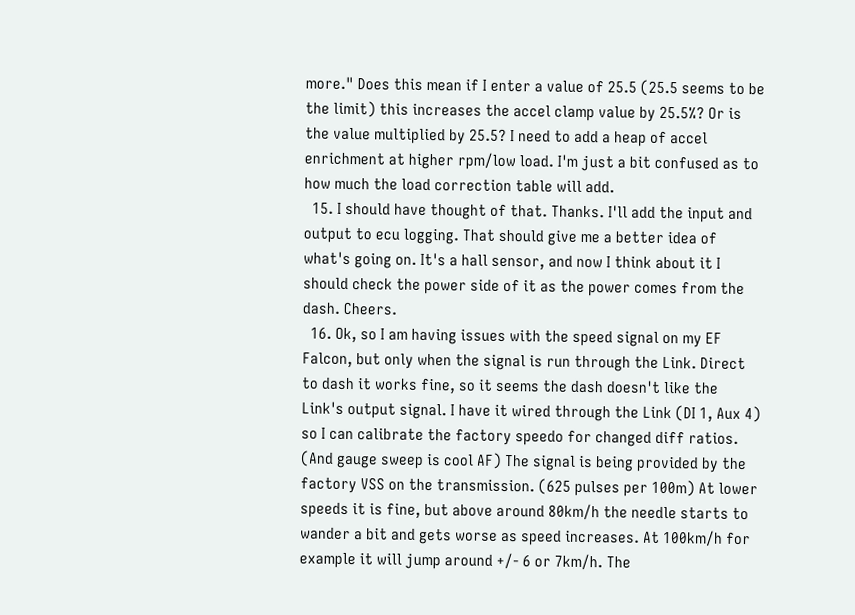more." Does this mean if I enter a value of 25.5 (25.5 seems to be the limit) this increases the accel clamp value by 25.5%? Or is the value multiplied by 25.5? I need to add a heap of accel enrichment at higher rpm/low load. I'm just a bit confused as to how much the load correction table will add.
  15. I should have thought of that. Thanks. I'll add the input and output to ecu logging. That should give me a better idea of what's going on. It's a hall sensor, and now I think about it I should check the power side of it as the power comes from the dash. Cheers.
  16. Ok, so I am having issues with the speed signal on my EF Falcon, but only when the signal is run through the Link. Direct to dash it works fine, so it seems the dash doesn't like the Link's output signal. I have it wired through the Link (DI 1, Aux 4) so I can calibrate the factory speedo for changed diff ratios. (And gauge sweep is cool AF) The signal is being provided by the factory VSS on the transmission. (625 pulses per 100m) At lower speeds it is fine, but above around 80km/h the needle starts to wander a bit and gets worse as speed increases. At 100km/h for example it will jump around +/- 6 or 7km/h. The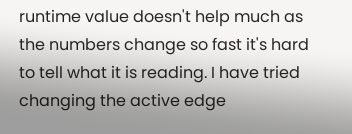runtime value doesn't help much as the numbers change so fast it's hard to tell what it is reading. I have tried changing the active edge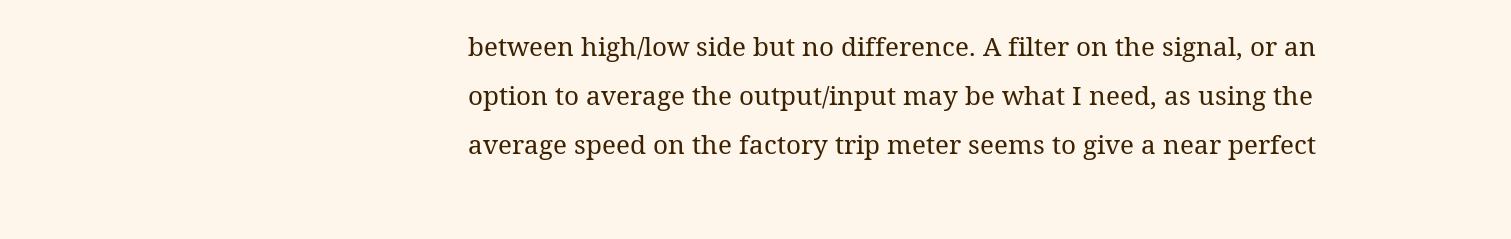between high/low side but no difference. A filter on the signal, or an option to average the output/input may be what I need, as using the average speed on the factory trip meter seems to give a near perfect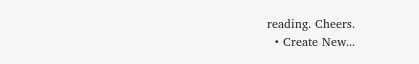reading. Cheers.
  • Create New...